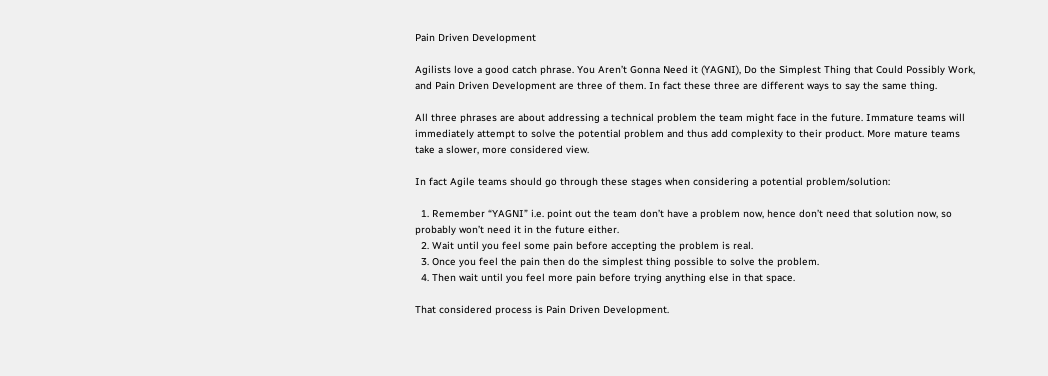Pain Driven Development

Agilists love a good catch phrase. You Aren’t Gonna Need it (YAGNI), Do the Simplest Thing that Could Possibly Work, and Pain Driven Development are three of them. In fact these three are different ways to say the same thing.

All three phrases are about addressing a technical problem the team might face in the future. Immature teams will immediately attempt to solve the potential problem and thus add complexity to their product. More mature teams take a slower, more considered view.

In fact Agile teams should go through these stages when considering a potential problem/solution:

  1. Remember “YAGNI” i.e. point out the team don’t have a problem now, hence don’t need that solution now, so probably won’t need it in the future either.
  2. Wait until you feel some pain before accepting the problem is real.
  3. Once you feel the pain then do the simplest thing possible to solve the problem.
  4. Then wait until you feel more pain before trying anything else in that space.

That considered process is Pain Driven Development.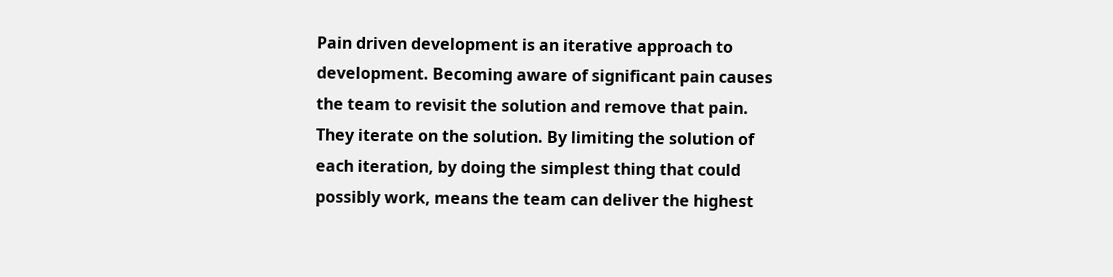Pain driven development is an iterative approach to development. Becoming aware of significant pain causes the team to revisit the solution and remove that pain. They iterate on the solution. By limiting the solution of each iteration, by doing the simplest thing that could possibly work, means the team can deliver the highest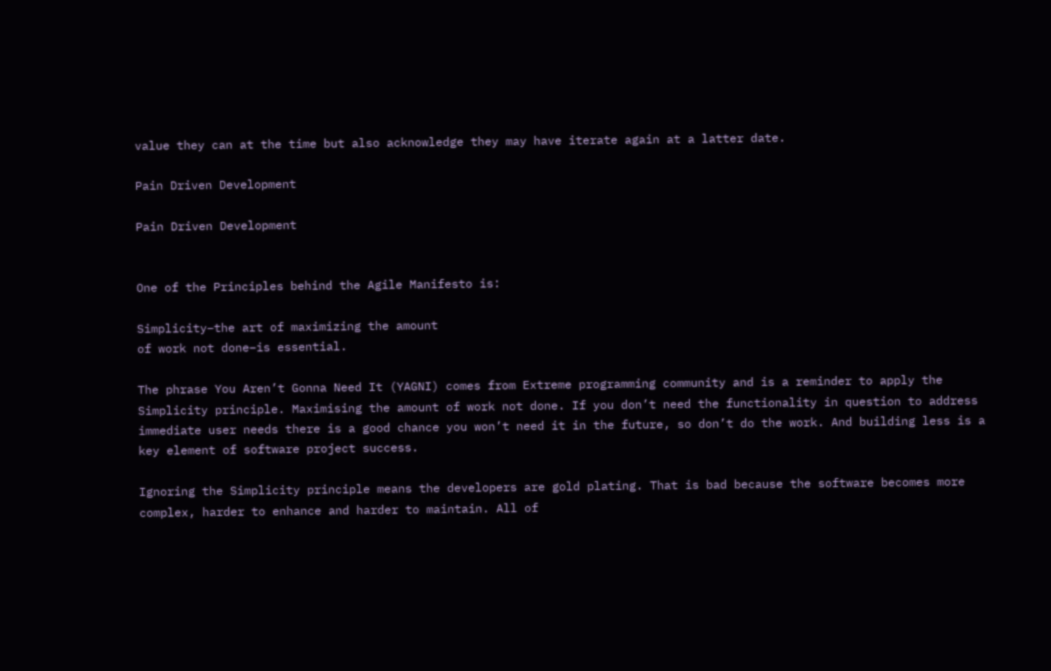value they can at the time but also acknowledge they may have iterate again at a latter date.

Pain Driven Development

Pain Driven Development


One of the Principles behind the Agile Manifesto is:

Simplicity–the art of maximizing the amount
of work not done–is essential.

The phrase You Aren’t Gonna Need It (YAGNI) comes from Extreme programming community and is a reminder to apply the Simplicity principle. Maximising the amount of work not done. If you don’t need the functionality in question to address immediate user needs there is a good chance you won’t need it in the future, so don’t do the work. And building less is a key element of software project success.

Ignoring the Simplicity principle means the developers are gold plating. That is bad because the software becomes more complex, harder to enhance and harder to maintain. All of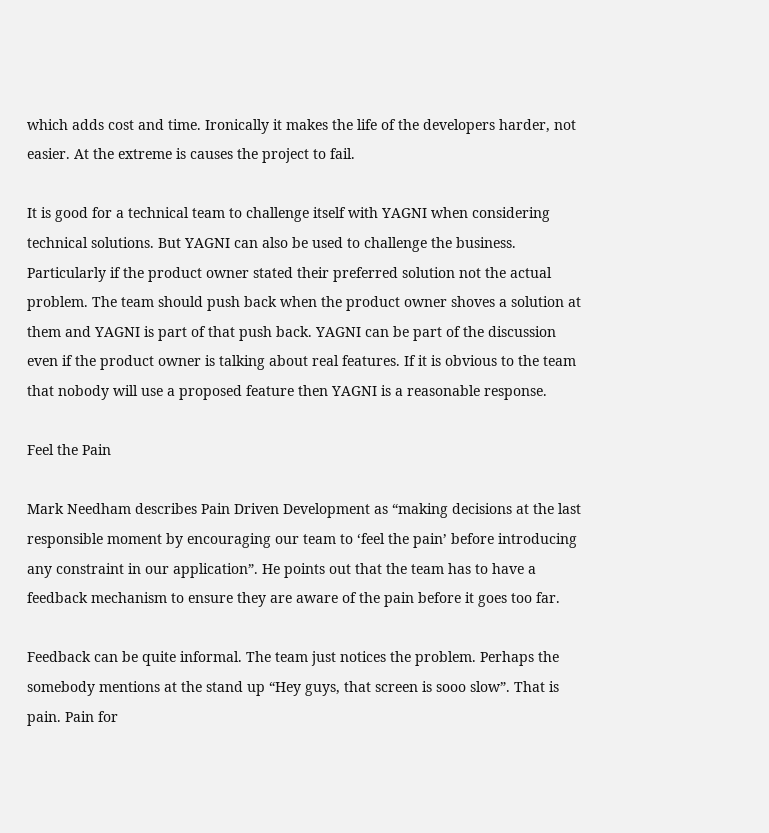which adds cost and time. Ironically it makes the life of the developers harder, not easier. At the extreme is causes the project to fail.

It is good for a technical team to challenge itself with YAGNI when considering technical solutions. But YAGNI can also be used to challenge the business. Particularly if the product owner stated their preferred solution not the actual problem. The team should push back when the product owner shoves a solution at them and YAGNI is part of that push back. YAGNI can be part of the discussion even if the product owner is talking about real features. If it is obvious to the team that nobody will use a proposed feature then YAGNI is a reasonable response.

Feel the Pain

Mark Needham describes Pain Driven Development as “making decisions at the last responsible moment by encouraging our team to ‘feel the pain’ before introducing any constraint in our application”. He points out that the team has to have a feedback mechanism to ensure they are aware of the pain before it goes too far.

Feedback can be quite informal. The team just notices the problem. Perhaps the somebody mentions at the stand up “Hey guys, that screen is sooo slow”. That is pain. Pain for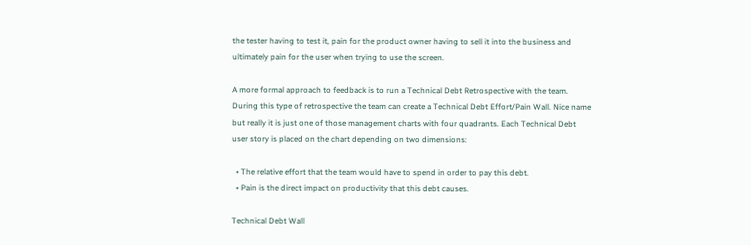the tester having to test it, pain for the product owner having to sell it into the business and ultimately pain for the user when trying to use the screen.

A more formal approach to feedback is to run a Technical Debt Retrospective with the team. During this type of retrospective the team can create a Technical Debt Effort/Pain Wall. Nice name but really it is just one of those management charts with four quadrants. Each Technical Debt user story is placed on the chart depending on two dimensions:

  • The relative effort that the team would have to spend in order to pay this debt.
  • Pain is the direct impact on productivity that this debt causes.

Technical Debt Wall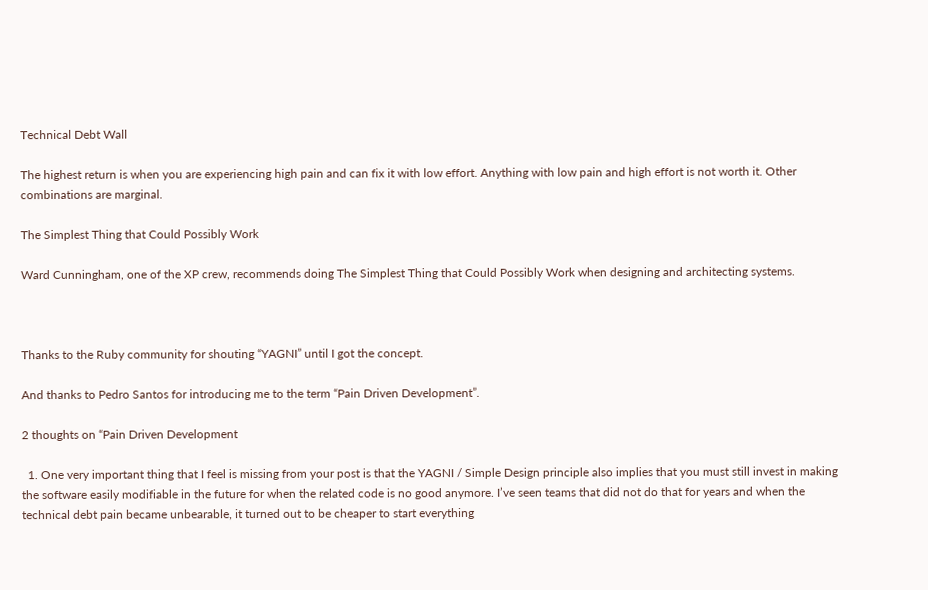Technical Debt Wall

The highest return is when you are experiencing high pain and can fix it with low effort. Anything with low pain and high effort is not worth it. Other combinations are marginal.

The Simplest Thing that Could Possibly Work

Ward Cunningham, one of the XP crew, recommends doing The Simplest Thing that Could Possibly Work when designing and architecting systems.



Thanks to the Ruby community for shouting “YAGNI” until I got the concept.

And thanks to Pedro Santos for introducing me to the term “Pain Driven Development”.

2 thoughts on “Pain Driven Development

  1. One very important thing that I feel is missing from your post is that the YAGNI / Simple Design principle also implies that you must still invest in making the software easily modifiable in the future for when the related code is no good anymore. I’ve seen teams that did not do that for years and when the technical debt pain became unbearable, it turned out to be cheaper to start everything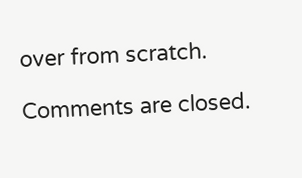over from scratch.

Comments are closed.